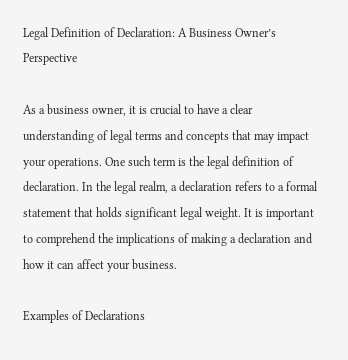Legal Definition of Declaration: A Business Owner’s Perspective

As a business owner, it is crucial to have a clear understanding of legal terms and concepts that may impact your operations. One such term is the legal definition of declaration. In the legal realm, a declaration refers to a formal statement that holds significant legal weight. It is important to comprehend the implications of making a declaration and how it can affect your business.

Examples of Declarations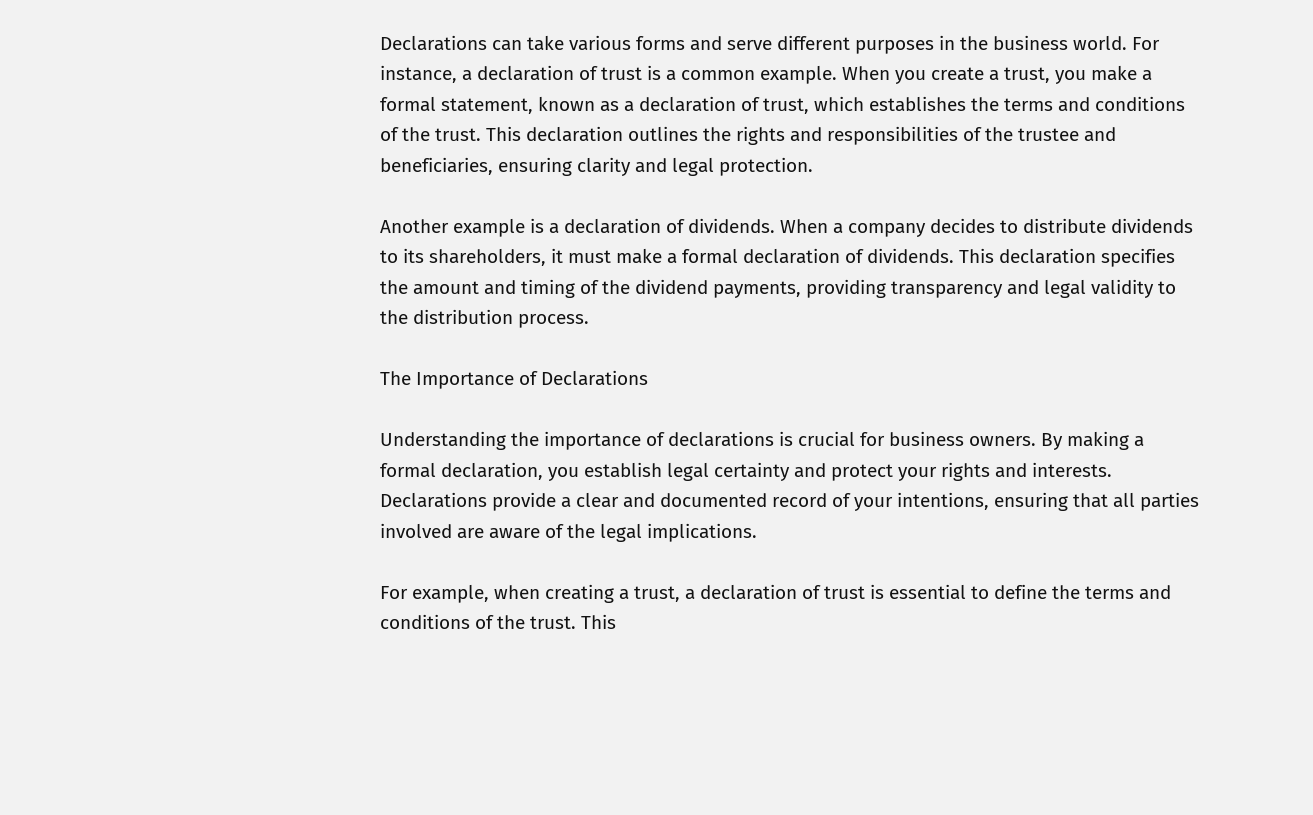Declarations can take various forms and serve different purposes in the business world. For instance, a declaration of trust is a common example. When you create a trust, you make a formal statement, known as a declaration of trust, which establishes the terms and conditions of the trust. This declaration outlines the rights and responsibilities of the trustee and beneficiaries, ensuring clarity and legal protection.

Another example is a declaration of dividends. When a company decides to distribute dividends to its shareholders, it must make a formal declaration of dividends. This declaration specifies the amount and timing of the dividend payments, providing transparency and legal validity to the distribution process.

The Importance of Declarations

Understanding the importance of declarations is crucial for business owners. By making a formal declaration, you establish legal certainty and protect your rights and interests. Declarations provide a clear and documented record of your intentions, ensuring that all parties involved are aware of the legal implications.

For example, when creating a trust, a declaration of trust is essential to define the terms and conditions of the trust. This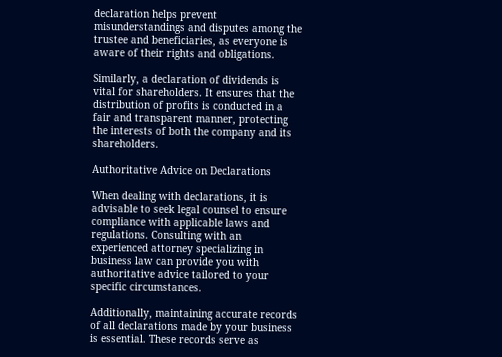declaration helps prevent misunderstandings and disputes among the trustee and beneficiaries, as everyone is aware of their rights and obligations.

Similarly, a declaration of dividends is vital for shareholders. It ensures that the distribution of profits is conducted in a fair and transparent manner, protecting the interests of both the company and its shareholders.

Authoritative Advice on Declarations

When dealing with declarations, it is advisable to seek legal counsel to ensure compliance with applicable laws and regulations. Consulting with an experienced attorney specializing in business law can provide you with authoritative advice tailored to your specific circumstances.

Additionally, maintaining accurate records of all declarations made by your business is essential. These records serve as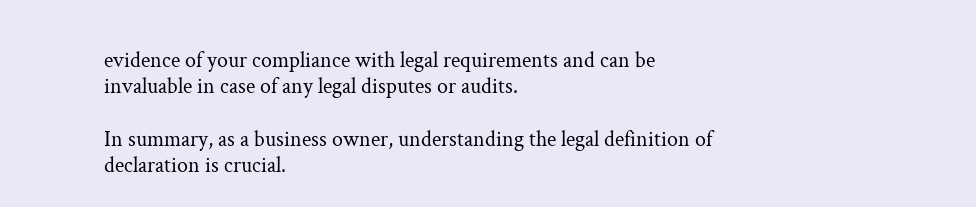evidence of your compliance with legal requirements and can be invaluable in case of any legal disputes or audits.

In summary, as a business owner, understanding the legal definition of declaration is crucial.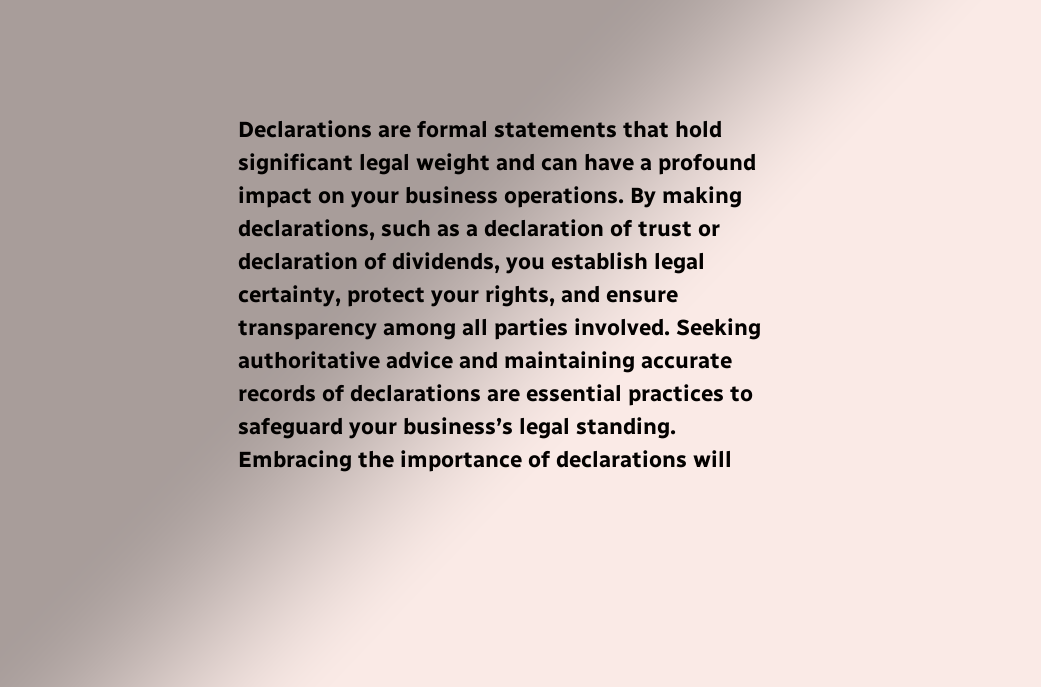Declarations are formal statements that hold significant legal weight and can have a profound impact on your business operations. By making declarations, such as a declaration of trust or declaration of dividends, you establish legal certainty, protect your rights, and ensure transparency among all parties involved. Seeking authoritative advice and maintaining accurate records of declarations are essential practices to safeguard your business’s legal standing. Embracing the importance of declarations will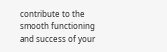contribute to the smooth functioning and success of your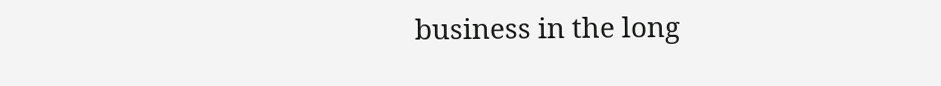business in the long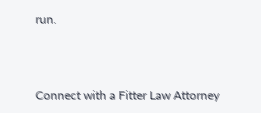run.



Connect with a Fitter Law Attorney